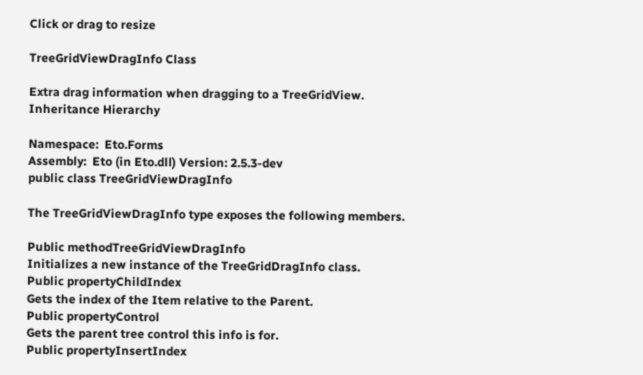Click or drag to resize

TreeGridViewDragInfo Class

Extra drag information when dragging to a TreeGridView.
Inheritance Hierarchy

Namespace:  Eto.Forms
Assembly:  Eto (in Eto.dll) Version: 2.5.3-dev
public class TreeGridViewDragInfo

The TreeGridViewDragInfo type exposes the following members.

Public methodTreeGridViewDragInfo
Initializes a new instance of the TreeGridDragInfo class.
Public propertyChildIndex
Gets the index of the Item relative to the Parent.
Public propertyControl
Gets the parent tree control this info is for.
Public propertyInsertIndex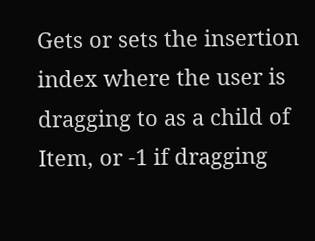Gets or sets the insertion index where the user is dragging to as a child of Item, or -1 if dragging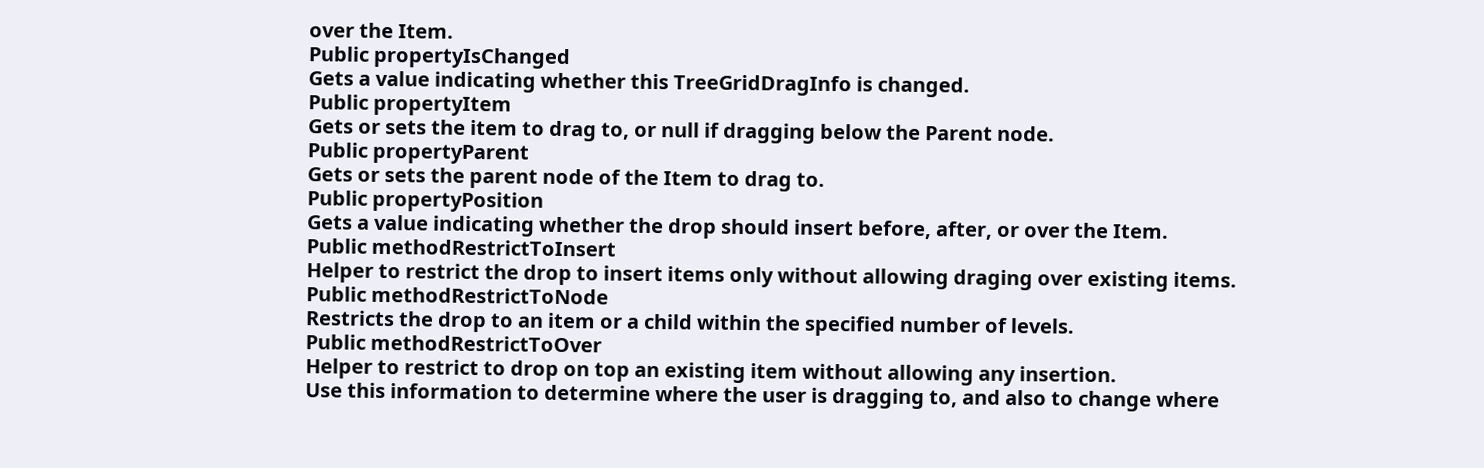over the Item.
Public propertyIsChanged
Gets a value indicating whether this TreeGridDragInfo is changed.
Public propertyItem
Gets or sets the item to drag to, or null if dragging below the Parent node.
Public propertyParent
Gets or sets the parent node of the Item to drag to.
Public propertyPosition
Gets a value indicating whether the drop should insert before, after, or over the Item.
Public methodRestrictToInsert
Helper to restrict the drop to insert items only without allowing draging over existing items.
Public methodRestrictToNode
Restricts the drop to an item or a child within the specified number of levels.
Public methodRestrictToOver
Helper to restrict to drop on top an existing item without allowing any insertion.
Use this information to determine where the user is dragging to, and also to change where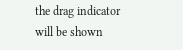the drag indicator will be shown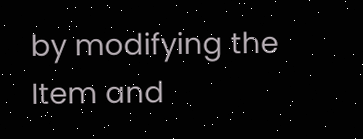by modifying the Item and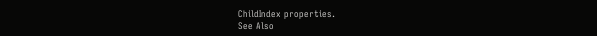ChildIndex properties.
See Also